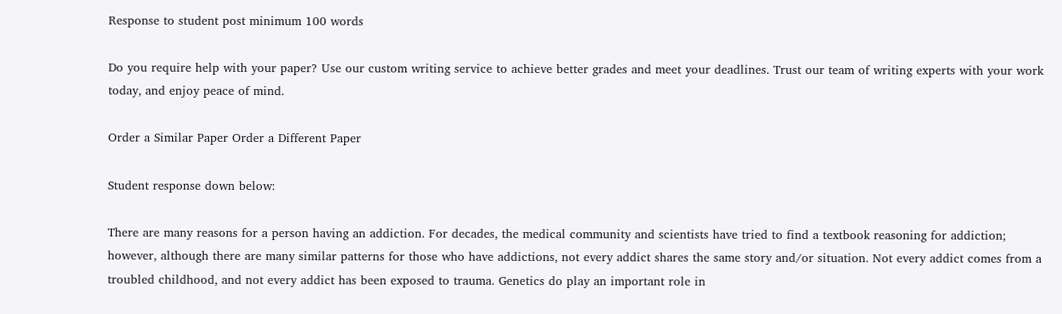Response to student post minimum 100 words

Do you require help with your paper? Use our custom writing service to achieve better grades and meet your deadlines. Trust our team of writing experts with your work today, and enjoy peace of mind.

Order a Similar Paper Order a Different Paper

Student response down below:

There are many reasons for a person having an addiction. For decades, the medical community and scientists have tried to find a textbook reasoning for addiction; however, although there are many similar patterns for those who have addictions, not every addict shares the same story and/or situation. Not every addict comes from a troubled childhood, and not every addict has been exposed to trauma. Genetics do play an important role in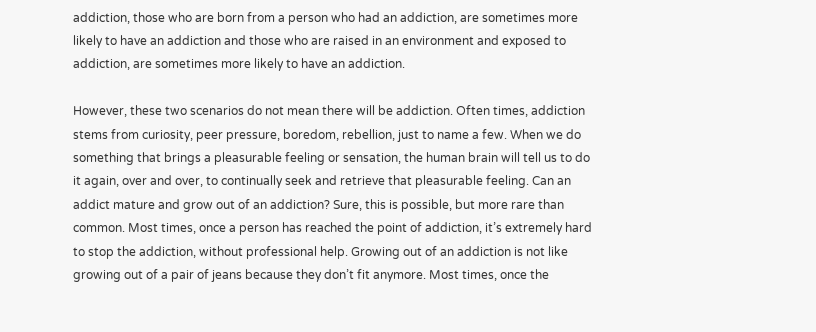addiction, those who are born from a person who had an addiction, are sometimes more likely to have an addiction and those who are raised in an environment and exposed to addiction, are sometimes more likely to have an addiction.

However, these two scenarios do not mean there will be addiction. Often times, addiction stems from curiosity, peer pressure, boredom, rebellion, just to name a few. When we do something that brings a pleasurable feeling or sensation, the human brain will tell us to do it again, over and over, to continually seek and retrieve that pleasurable feeling. Can an addict mature and grow out of an addiction? Sure, this is possible, but more rare than common. Most times, once a person has reached the point of addiction, it’s extremely hard to stop the addiction, without professional help. Growing out of an addiction is not like growing out of a pair of jeans because they don’t fit anymore. Most times, once the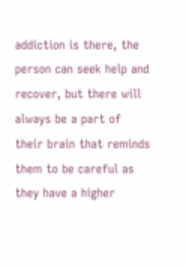addiction is there, the person can seek help and recover, but there will always be a part of their brain that reminds them to be careful as they have a higher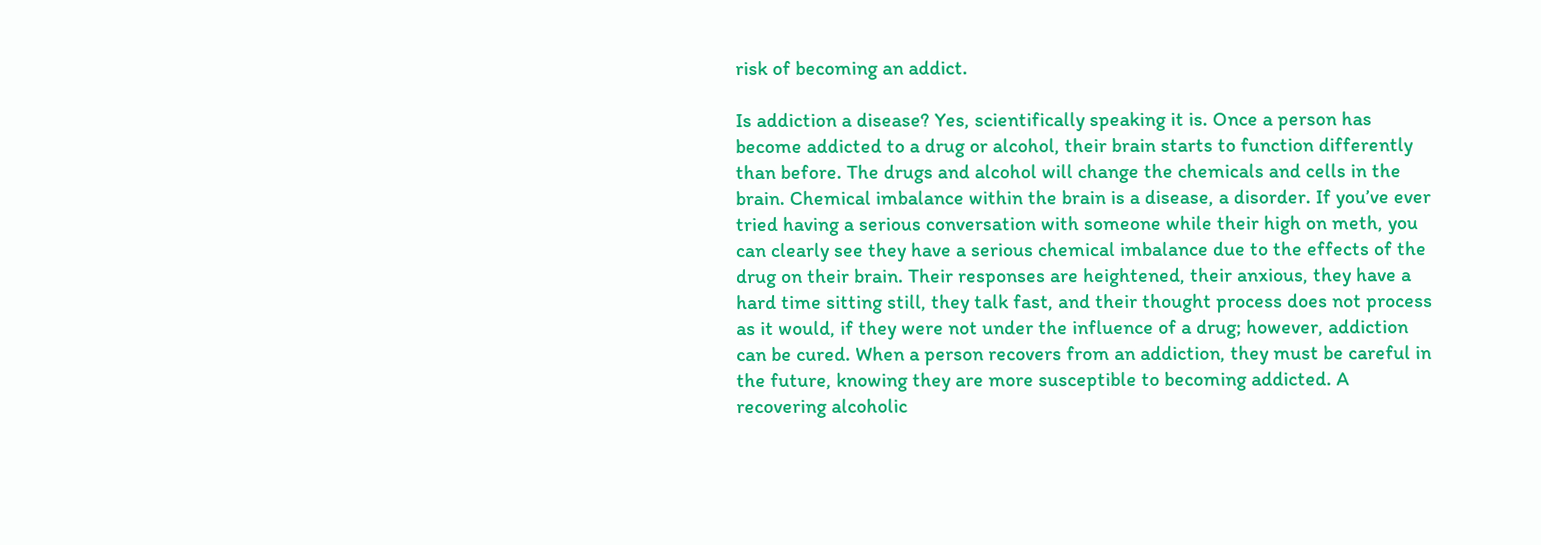risk of becoming an addict.

Is addiction a disease? Yes, scientifically speaking it is. Once a person has become addicted to a drug or alcohol, their brain starts to function differently than before. The drugs and alcohol will change the chemicals and cells in the brain. Chemical imbalance within the brain is a disease, a disorder. If you’ve ever tried having a serious conversation with someone while their high on meth, you can clearly see they have a serious chemical imbalance due to the effects of the drug on their brain. Their responses are heightened, their anxious, they have a hard time sitting still, they talk fast, and their thought process does not process as it would, if they were not under the influence of a drug; however, addiction can be cured. When a person recovers from an addiction, they must be careful in the future, knowing they are more susceptible to becoming addicted. A recovering alcoholic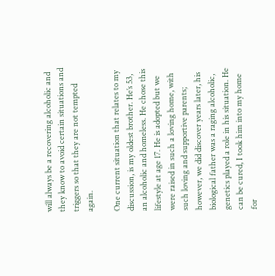will always be a recovering alcoholic and they know to avoid certain situations and triggers so that they are not tempted again.

One current situation that relates to my discussion, is my oldest brother. He’s 53, an alcoholic and homeless. He chose this lifestyle at age 17. He is adopted but we were raised in such a loving home, with such loving and supportive parents; however, we did discover years later, his biological father was a raging alcoholic, genetics played a role in his situation. He can be cured, I took him into my home for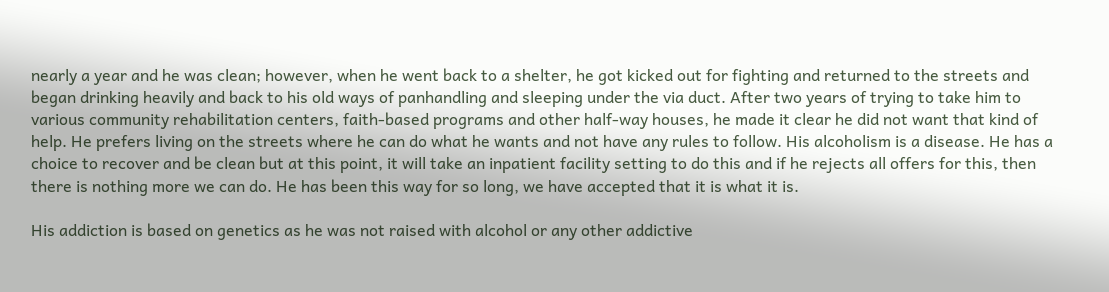nearly a year and he was clean; however, when he went back to a shelter, he got kicked out for fighting and returned to the streets and began drinking heavily and back to his old ways of panhandling and sleeping under the via duct. After two years of trying to take him to various community rehabilitation centers, faith-based programs and other half-way houses, he made it clear he did not want that kind of help. He prefers living on the streets where he can do what he wants and not have any rules to follow. His alcoholism is a disease. He has a choice to recover and be clean but at this point, it will take an inpatient facility setting to do this and if he rejects all offers for this, then there is nothing more we can do. He has been this way for so long, we have accepted that it is what it is.

His addiction is based on genetics as he was not raised with alcohol or any other addictive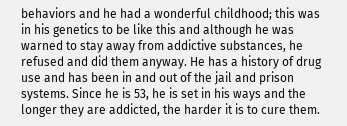behaviors and he had a wonderful childhood; this was in his genetics to be like this and although he was warned to stay away from addictive substances, he refused and did them anyway. He has a history of drug use and has been in and out of the jail and prison systems. Since he is 53, he is set in his ways and the longer they are addicted, the harder it is to cure them.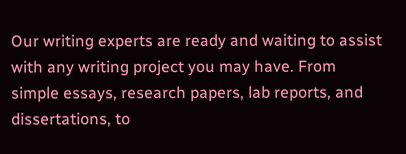Our writing experts are ready and waiting to assist with any writing project you may have. From simple essays, research papers, lab reports, and dissertations, to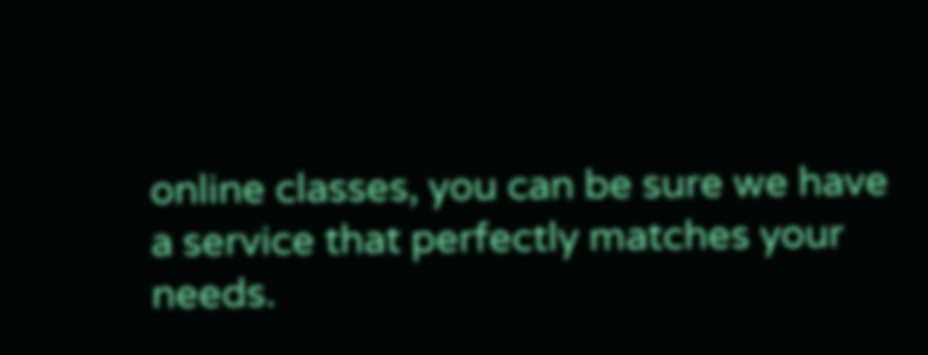online classes, you can be sure we have a service that perfectly matches your needs.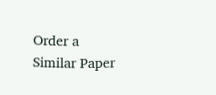Order a Similar Paper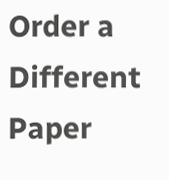Order a Different Paper